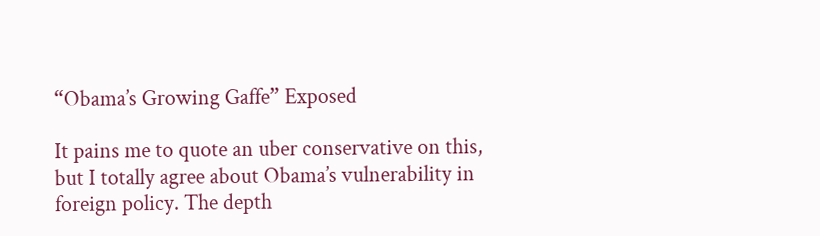“Obama’s Growing Gaffe” Exposed

It pains me to quote an uber conservative on this, but I totally agree about Obama’s vulnerability in foreign policy. The depth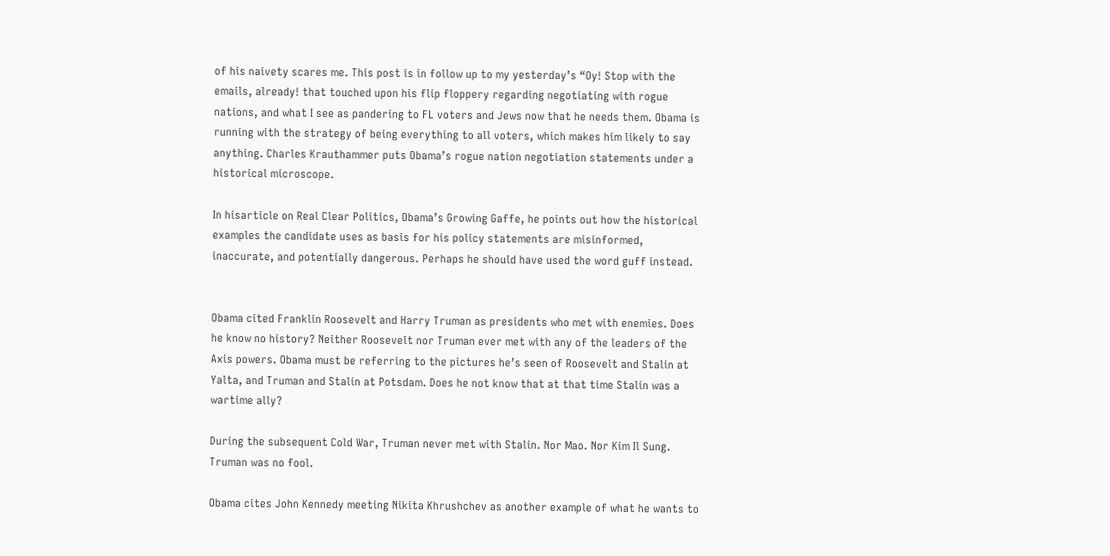of his naivety scares me. This post is in follow up to my yesterday’s “Oy! Stop with the emails, already! that touched upon his flip floppery regarding negotiating with rogue nations, and what I see as pandering to FL voters and Jews now that he needs them. Obama is running with the strategy of being everything to all voters, which makes him likely to say anything. Charles Krauthammer puts Obama’s rogue nation negotiation statements under a historical microscope.

In hisarticle on Real Clear Politics, Obama’s Growing Gaffe, he points out how the historical examples the candidate uses as basis for his policy statements are misinformed, inaccurate, and potentially dangerous. Perhaps he should have used the word guff instead.


Obama cited Franklin Roosevelt and Harry Truman as presidents who met with enemies. Does he know no history? Neither Roosevelt nor Truman ever met with any of the leaders of the Axis powers. Obama must be referring to the pictures he’s seen of Roosevelt and Stalin at Yalta, and Truman and Stalin at Potsdam. Does he not know that at that time Stalin was a wartime ally?

During the subsequent Cold War, Truman never met with Stalin. Nor Mao. Nor Kim Il Sung. Truman was no fool.

Obama cites John Kennedy meeting Nikita Khrushchev as another example of what he wants to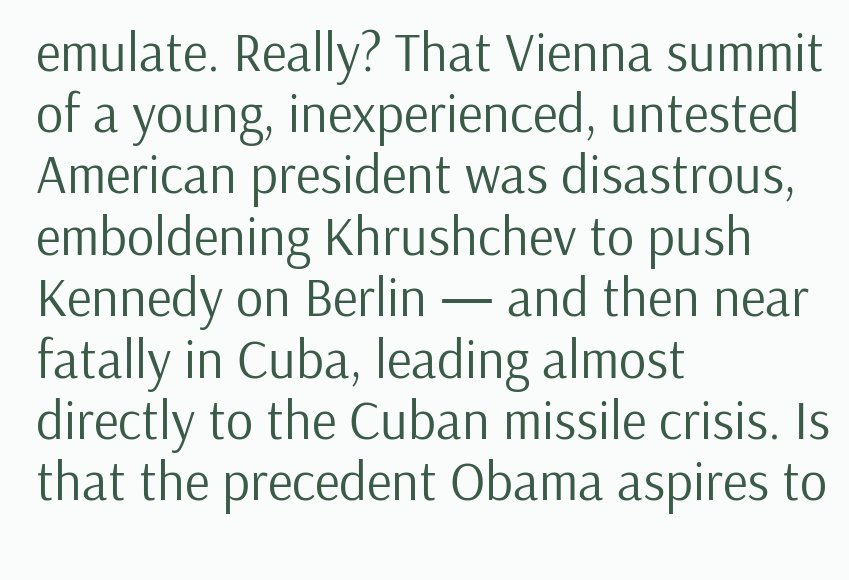emulate. Really? That Vienna summit of a young, inexperienced, untested American president was disastrous, emboldening Khrushchev to push Kennedy on Berlin — and then near fatally in Cuba, leading almost directly to the Cuban missile crisis. Is that the precedent Obama aspires to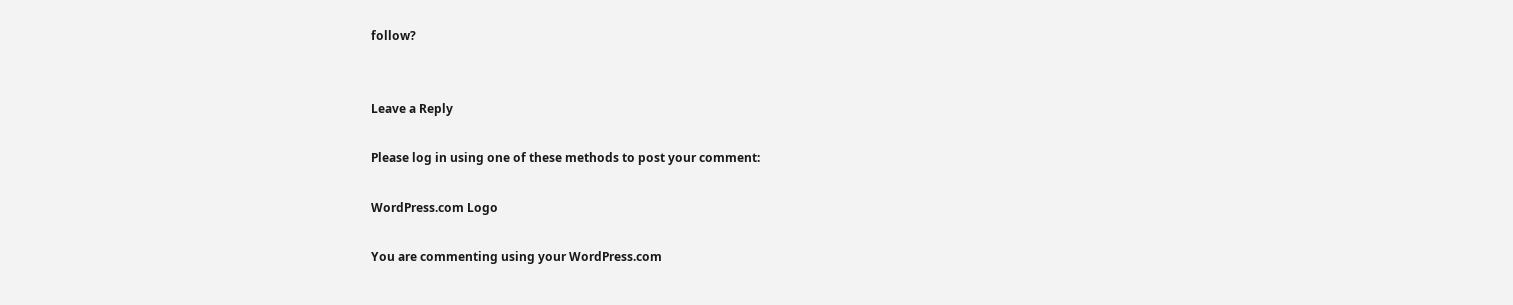follow?


Leave a Reply

Please log in using one of these methods to post your comment:

WordPress.com Logo

You are commenting using your WordPress.com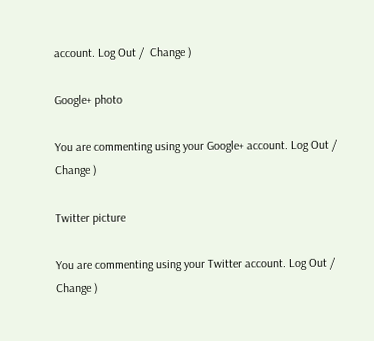account. Log Out /  Change )

Google+ photo

You are commenting using your Google+ account. Log Out /  Change )

Twitter picture

You are commenting using your Twitter account. Log Out /  Change )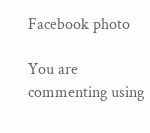Facebook photo

You are commenting using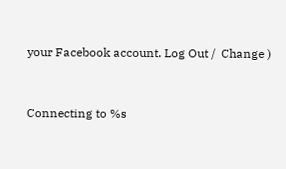your Facebook account. Log Out /  Change )


Connecting to %s